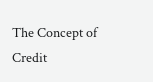The Concept of Credit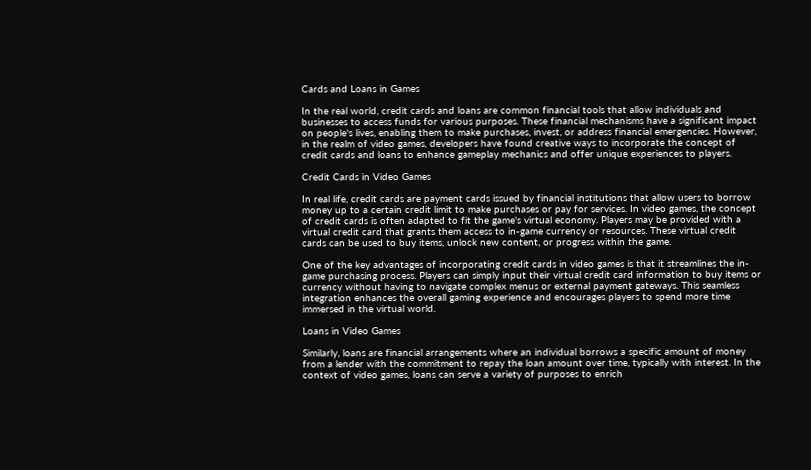Cards and Loans in Games

In the real world, credit cards and loans are common financial tools that allow individuals and businesses to access funds for various purposes. These financial mechanisms have a significant impact on people's lives, enabling them to make purchases, invest, or address financial emergencies. However, in the realm of video games, developers have found creative ways to incorporate the concept of credit cards and loans to enhance gameplay mechanics and offer unique experiences to players.

Credit Cards in Video Games

In real life, credit cards are payment cards issued by financial institutions that allow users to borrow money up to a certain credit limit to make purchases or pay for services. In video games, the concept of credit cards is often adapted to fit the game's virtual economy. Players may be provided with a virtual credit card that grants them access to in-game currency or resources. These virtual credit cards can be used to buy items, unlock new content, or progress within the game.

One of the key advantages of incorporating credit cards in video games is that it streamlines the in-game purchasing process. Players can simply input their virtual credit card information to buy items or currency without having to navigate complex menus or external payment gateways. This seamless integration enhances the overall gaming experience and encourages players to spend more time immersed in the virtual world.

Loans in Video Games

Similarly, loans are financial arrangements where an individual borrows a specific amount of money from a lender with the commitment to repay the loan amount over time, typically with interest. In the context of video games, loans can serve a variety of purposes to enrich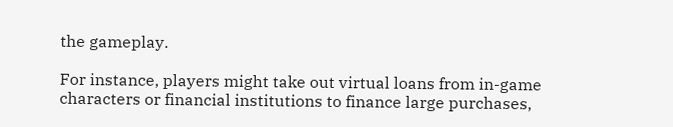the gameplay.

For instance, players might take out virtual loans from in-game characters or financial institutions to finance large purchases,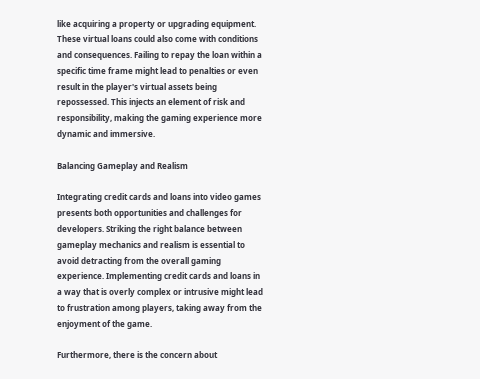like acquiring a property or upgrading equipment. These virtual loans could also come with conditions and consequences. Failing to repay the loan within a specific time frame might lead to penalties or even result in the player's virtual assets being repossessed. This injects an element of risk and responsibility, making the gaming experience more dynamic and immersive.

Balancing Gameplay and Realism

Integrating credit cards and loans into video games presents both opportunities and challenges for developers. Striking the right balance between gameplay mechanics and realism is essential to avoid detracting from the overall gaming experience. Implementing credit cards and loans in a way that is overly complex or intrusive might lead to frustration among players, taking away from the enjoyment of the game.

Furthermore, there is the concern about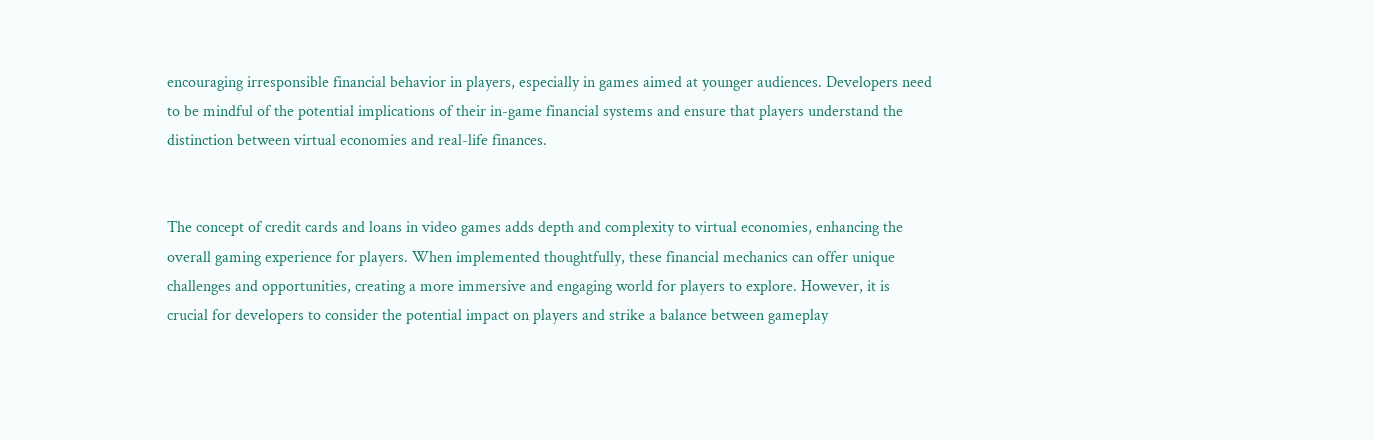encouraging irresponsible financial behavior in players, especially in games aimed at younger audiences. Developers need to be mindful of the potential implications of their in-game financial systems and ensure that players understand the distinction between virtual economies and real-life finances.


The concept of credit cards and loans in video games adds depth and complexity to virtual economies, enhancing the overall gaming experience for players. When implemented thoughtfully, these financial mechanics can offer unique challenges and opportunities, creating a more immersive and engaging world for players to explore. However, it is crucial for developers to consider the potential impact on players and strike a balance between gameplay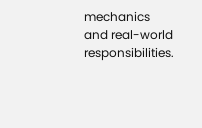mechanics and real-world responsibilities.